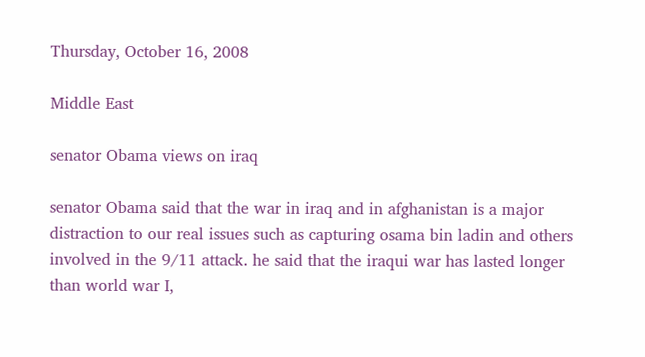Thursday, October 16, 2008

Middle East

senator Obama views on iraq

senator Obama said that the war in iraq and in afghanistan is a major distraction to our real issues such as capturing osama bin ladin and others involved in the 9/11 attack. he said that the iraqui war has lasted longer than world war I,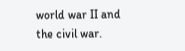world war II and the civil war.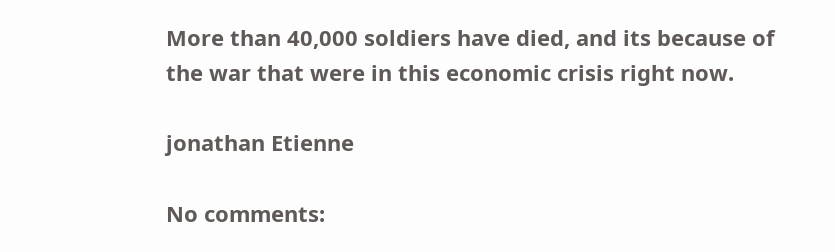More than 40,000 soldiers have died, and its because of the war that were in this economic crisis right now.

jonathan Etienne

No comments: